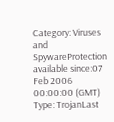Category: Viruses and SpywareProtection available since:07 Feb 2006 00:00:00 (GMT)
Type: TrojanLast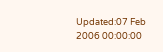Updated:07 Feb 2006 00:00:00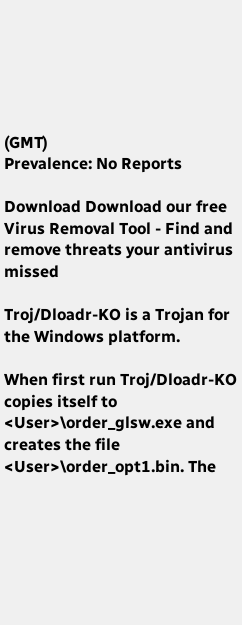(GMT)
Prevalence: No Reports

Download Download our free Virus Removal Tool - Find and remove threats your antivirus missed

Troj/Dloadr-KO is a Trojan for the Windows platform.

When first run Troj/Dloadr-KO copies itself to <User>\order_glsw.exe and creates the file <User>\order_opt1.bin. The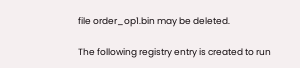file order_op1.bin may be deleted.

The following registry entry is created to run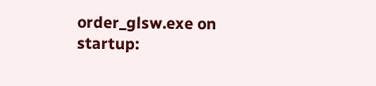order_glsw.exe on startup: